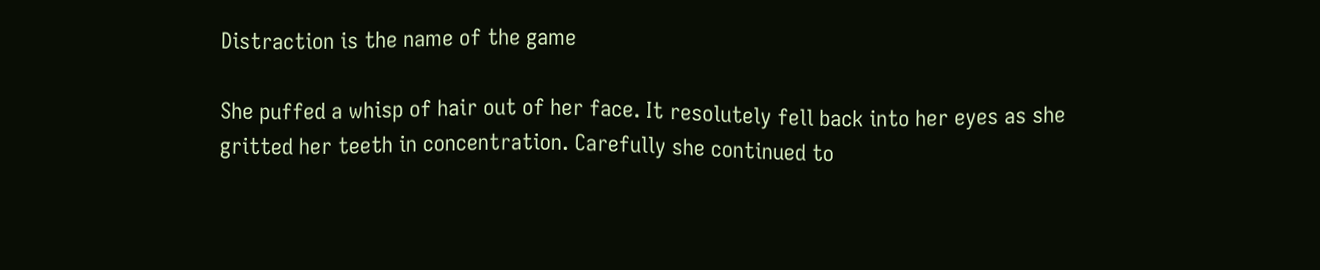Distraction is the name of the game

She puffed a whisp of hair out of her face. It resolutely fell back into her eyes as she gritted her teeth in concentration. Carefully she continued to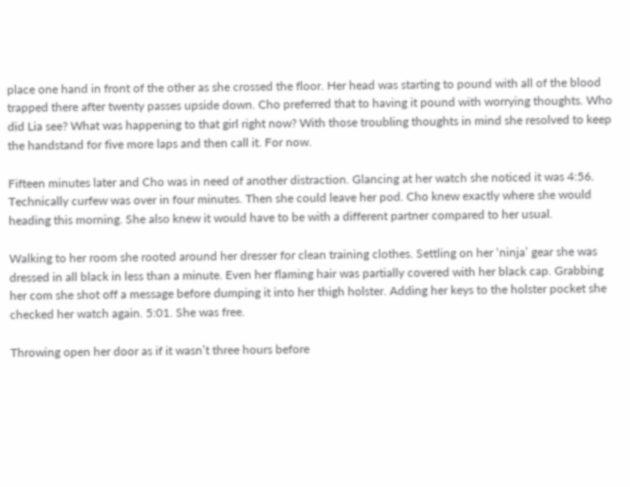place one hand in front of the other as she crossed the floor. Her head was starting to pound with all of the blood trapped there after twenty passes upside down. Cho preferred that to having it pound with worrying thoughts. Who did Lia see? What was happening to that girl right now? With those troubling thoughts in mind she resolved to keep the handstand for five more laps and then call it. For now.

Fifteen minutes later and Cho was in need of another distraction. Glancing at her watch she noticed it was 4:56. Technically curfew was over in four minutes. Then she could leave her pod. Cho knew exactly where she would heading this morning. She also knew it would have to be with a different partner compared to her usual.

Walking to her room she rooted around her dresser for clean training clothes. Settling on her ‘ninja’ gear she was dressed in all black in less than a minute. Even her flaming hair was partially covered with her black cap. Grabbing her com she shot off a message before dumping it into her thigh holster. Adding her keys to the holster pocket she checked her watch again. 5:01. She was free.

Throwing open her door as if it wasn’t three hours before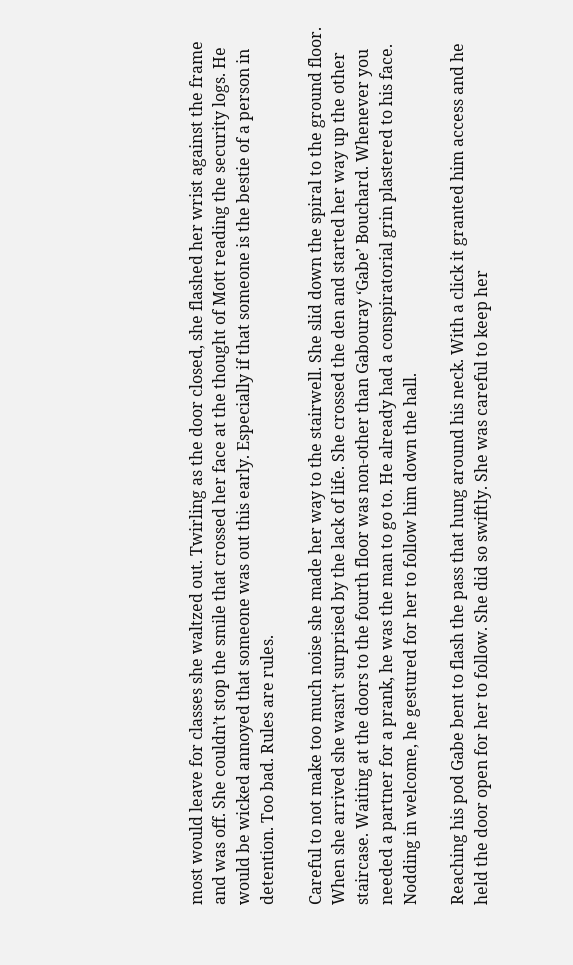most would leave for classes she waltzed out. Twirling as the door closed, she flashed her wrist against the frame and was off. She couldn’t stop the smile that crossed her face at the thought of Mott reading the security logs. He would be wicked annoyed that someone was out this early. Especially if that someone is the bestie of a person in detention. Too bad. Rules are rules.

Careful to not make too much noise she made her way to the stairwell. She slid down the spiral to the ground floor. When she arrived she wasn’t surprised by the lack of life. She crossed the den and started her way up the other staircase. Waiting at the doors to the fourth floor was non-other than Gabouray ‘Gabe’ Bouchard. Whenever you needed a partner for a prank, he was the man to go to. He already had a conspiratorial grin plastered to his face. Nodding in welcome, he gestured for her to follow him down the hall.

Reaching his pod Gabe bent to flash the pass that hung around his neck. With a click it granted him access and he held the door open for her to follow. She did so swiftly. She was careful to keep her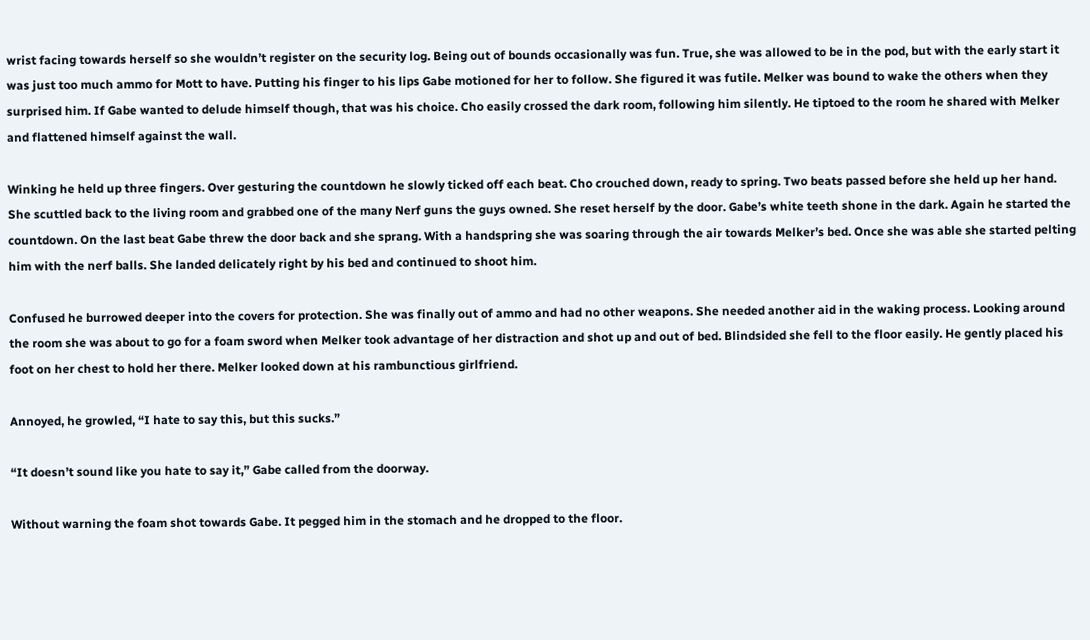wrist facing towards herself so she wouldn’t register on the security log. Being out of bounds occasionally was fun. True, she was allowed to be in the pod, but with the early start it was just too much ammo for Mott to have. Putting his finger to his lips Gabe motioned for her to follow. She figured it was futile. Melker was bound to wake the others when they surprised him. If Gabe wanted to delude himself though, that was his choice. Cho easily crossed the dark room, following him silently. He tiptoed to the room he shared with Melker and flattened himself against the wall.

Winking he held up three fingers. Over gesturing the countdown he slowly ticked off each beat. Cho crouched down, ready to spring. Two beats passed before she held up her hand. She scuttled back to the living room and grabbed one of the many Nerf guns the guys owned. She reset herself by the door. Gabe’s white teeth shone in the dark. Again he started the countdown. On the last beat Gabe threw the door back and she sprang. With a handspring she was soaring through the air towards Melker’s bed. Once she was able she started pelting him with the nerf balls. She landed delicately right by his bed and continued to shoot him.

Confused he burrowed deeper into the covers for protection. She was finally out of ammo and had no other weapons. She needed another aid in the waking process. Looking around the room she was about to go for a foam sword when Melker took advantage of her distraction and shot up and out of bed. Blindsided she fell to the floor easily. He gently placed his foot on her chest to hold her there. Melker looked down at his rambunctious girlfriend.

Annoyed, he growled, “I hate to say this, but this sucks.”

“It doesn’t sound like you hate to say it,” Gabe called from the doorway.

Without warning the foam shot towards Gabe. It pegged him in the stomach and he dropped to the floor.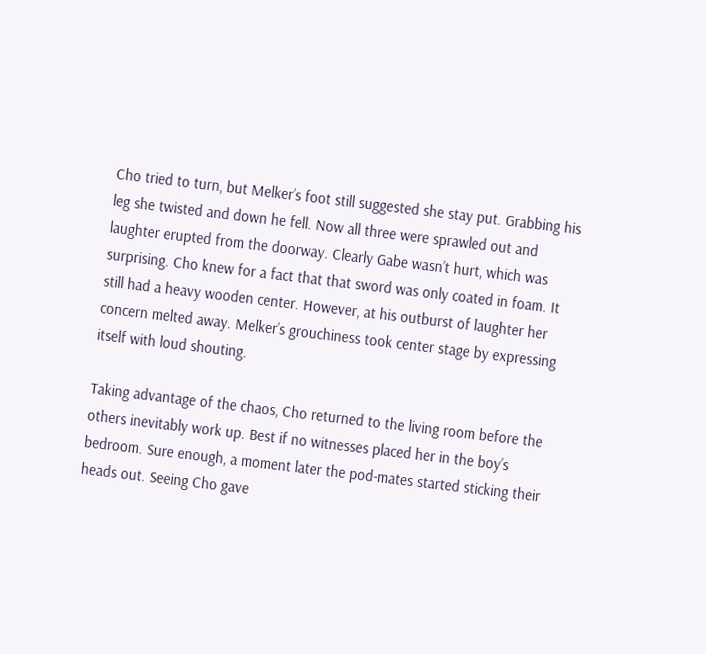Cho tried to turn, but Melker’s foot still suggested she stay put. Grabbing his leg she twisted and down he fell. Now all three were sprawled out and laughter erupted from the doorway. Clearly Gabe wasn’t hurt, which was surprising. Cho knew for a fact that that sword was only coated in foam. It still had a heavy wooden center. However, at his outburst of laughter her concern melted away. Melker’s grouchiness took center stage by expressing itself with loud shouting.

Taking advantage of the chaos, Cho returned to the living room before the others inevitably work up. Best if no witnesses placed her in the boy’s bedroom. Sure enough, a moment later the pod-mates started sticking their heads out. Seeing Cho gave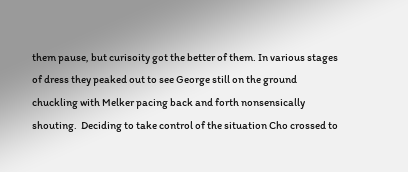them pause, but curisoity got the better of them. In various stages of dress they peaked out to see George still on the ground chuckling with Melker pacing back and forth nonsensically shouting.  Deciding to take control of the situation Cho crossed to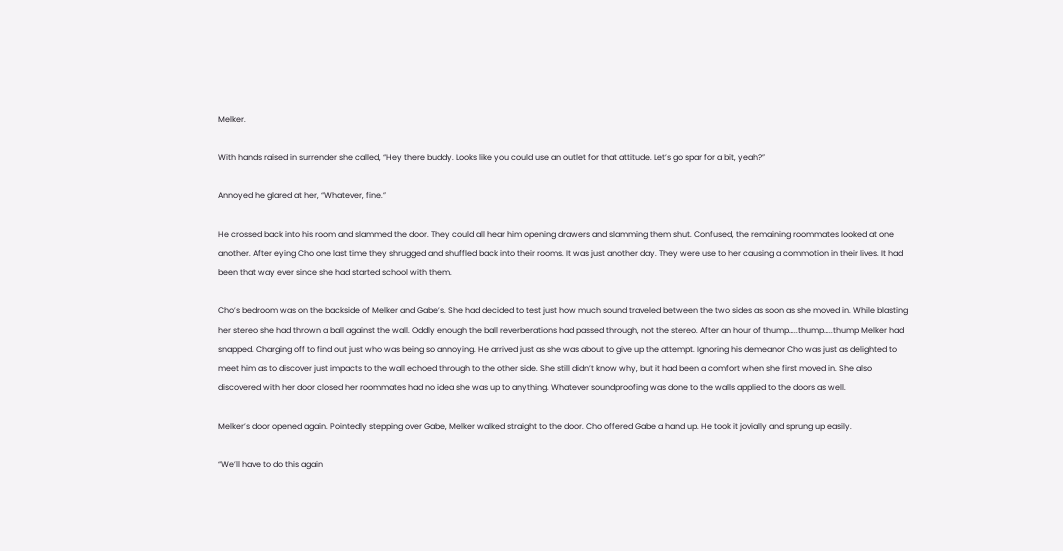Melker.

With hands raised in surrender she called, “Hey there buddy. Looks like you could use an outlet for that attitude. Let’s go spar for a bit, yeah?”

Annoyed he glared at her, “Whatever, fine.”

He crossed back into his room and slammed the door. They could all hear him opening drawers and slamming them shut. Confused, the remaining roommates looked at one another. After eying Cho one last time they shrugged and shuffled back into their rooms. It was just another day. They were use to her causing a commotion in their lives. It had been that way ever since she had started school with them.

Cho’s bedroom was on the backside of Melker and Gabe’s. She had decided to test just how much sound traveled between the two sides as soon as she moved in. While blasting her stereo she had thrown a ball against the wall. Oddly enough the ball reverberations had passed through, not the stereo. After an hour of thump…..thump…..thump Melker had snapped. Charging off to find out just who was being so annoying. He arrived just as she was about to give up the attempt. Ignoring his demeanor Cho was just as delighted to meet him as to discover just impacts to the wall echoed through to the other side. She still didn’t know why, but it had been a comfort when she first moved in. She also discovered with her door closed her roommates had no idea she was up to anything. Whatever soundproofing was done to the walls applied to the doors as well.

Melker’s door opened again. Pointedly stepping over Gabe, Melker walked straight to the door. Cho offered Gabe a hand up. He took it jovially and sprung up easily.

“We’ll have to do this again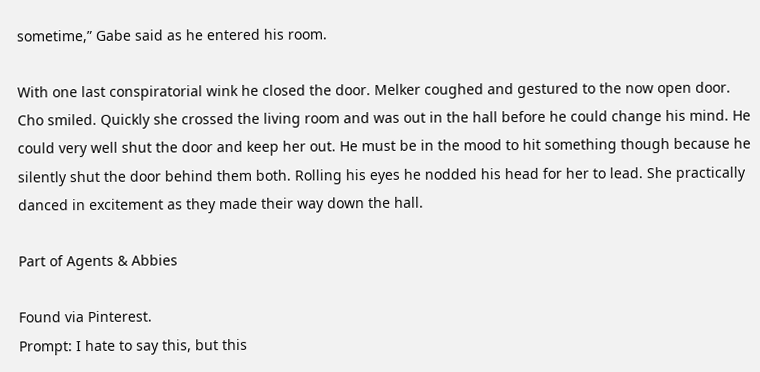sometime,” Gabe said as he entered his room.

With one last conspiratorial wink he closed the door. Melker coughed and gestured to the now open door. Cho smiled. Quickly she crossed the living room and was out in the hall before he could change his mind. He could very well shut the door and keep her out. He must be in the mood to hit something though because he silently shut the door behind them both. Rolling his eyes he nodded his head for her to lead. She practically danced in excitement as they made their way down the hall.

Part of Agents & Abbies

Found via Pinterest.
Prompt: I hate to say this, but this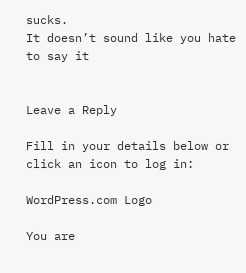sucks.
It doesn’t sound like you hate to say it


Leave a Reply

Fill in your details below or click an icon to log in:

WordPress.com Logo

You are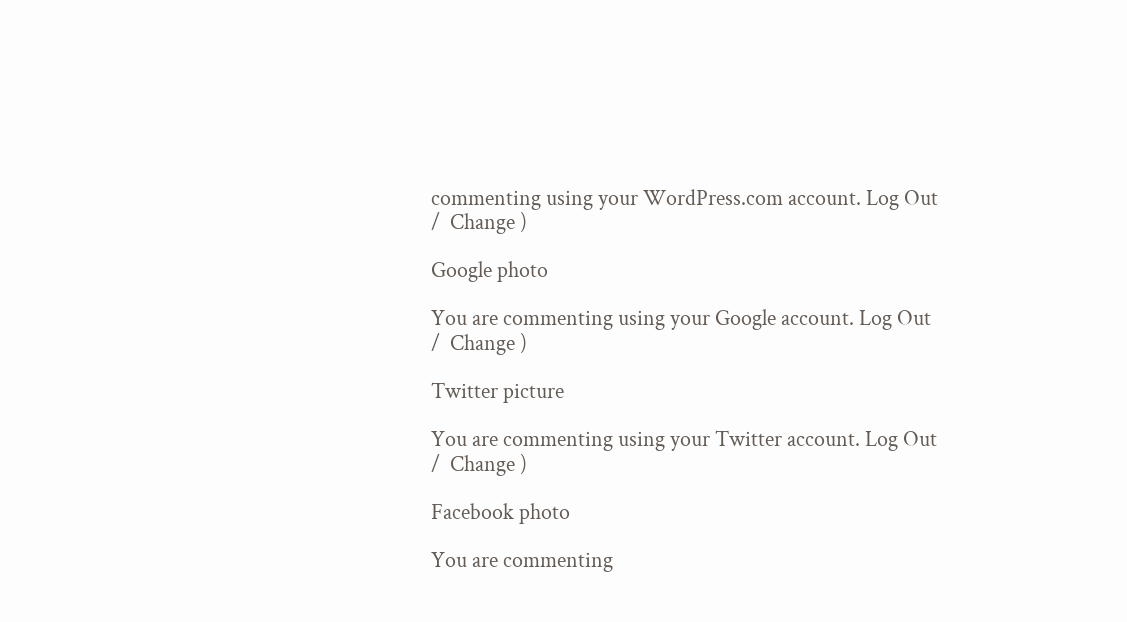commenting using your WordPress.com account. Log Out /  Change )

Google photo

You are commenting using your Google account. Log Out /  Change )

Twitter picture

You are commenting using your Twitter account. Log Out /  Change )

Facebook photo

You are commenting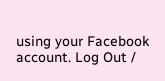using your Facebook account. Log Out /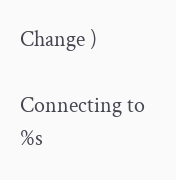Change )

Connecting to %s